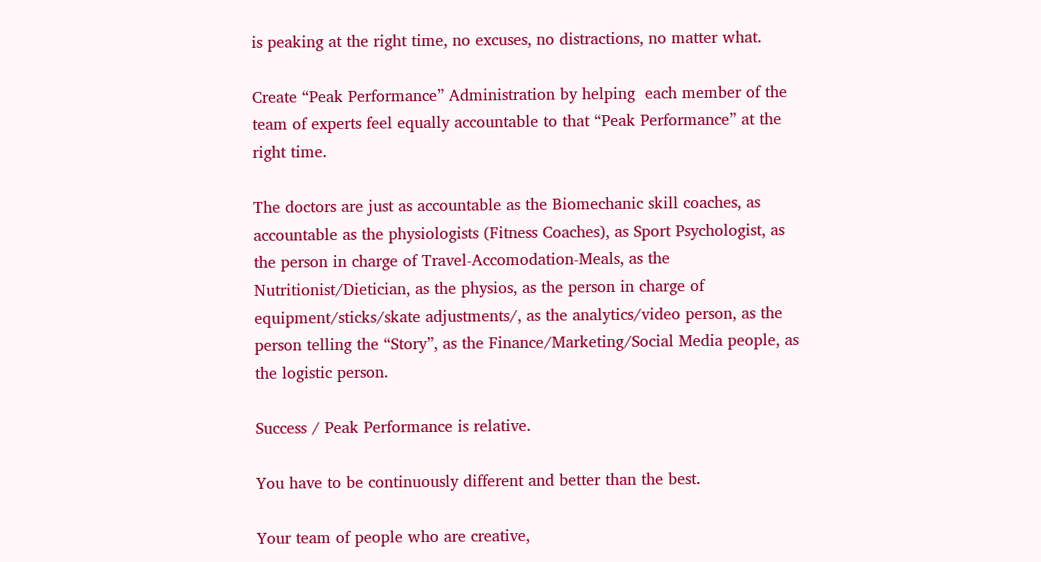is peaking at the right time, no excuses, no distractions, no matter what.

Create “Peak Performance” Administration by helping  each member of the team of experts feel equally accountable to that “Peak Performance” at the right time.

The doctors are just as accountable as the Biomechanic skill coaches, as accountable as the physiologists (Fitness Coaches), as Sport Psychologist, as the person in charge of Travel-Accomodation-Meals, as the Nutritionist/Dietician, as the physios, as the person in charge of equipment/sticks/skate adjustments/, as the analytics/video person, as the person telling the “Story”, as the Finance/Marketing/Social Media people, as the logistic person.

Success / Peak Performance is relative.

You have to be continuously different and better than the best.

Your team of people who are creative,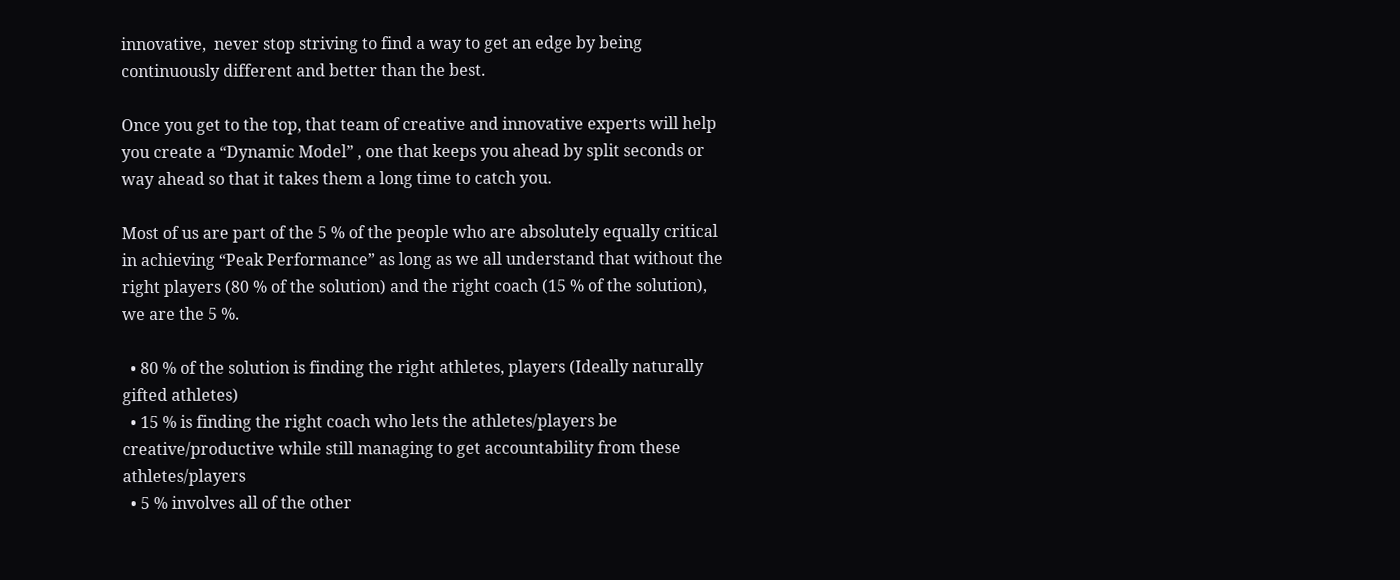innovative,  never stop striving to find a way to get an edge by being continuously different and better than the best.

Once you get to the top, that team of creative and innovative experts will help you create a “Dynamic Model” , one that keeps you ahead by split seconds or way ahead so that it takes them a long time to catch you.

Most of us are part of the 5 % of the people who are absolutely equally critical in achieving “Peak Performance” as long as we all understand that without the right players (80 % of the solution) and the right coach (15 % of the solution), we are the 5 %.

  • 80 % of the solution is finding the right athletes, players (Ideally naturally gifted athletes)
  • 15 % is finding the right coach who lets the athletes/players be creative/productive while still managing to get accountability from these athletes/players
  • 5 % involves all of the other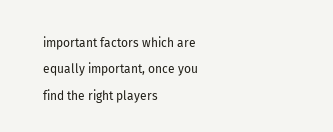important factors which are equally important, once you find the right players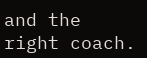and the right coach.